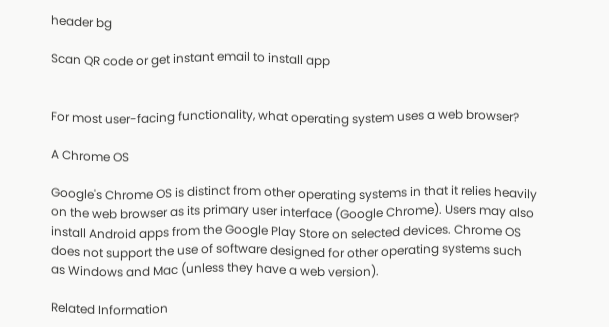header bg

Scan QR code or get instant email to install app


For most user-facing functionality, what operating system uses a web browser?

A Chrome OS

Google's Chrome OS is distinct from other operating systems in that it relies heavily on the web browser as its primary user interface (Google Chrome). Users may also install Android apps from the Google Play Store on selected devices. Chrome OS does not support the use of software designed for other operating systems such as Windows and Mac (unless they have a web version).

Related Information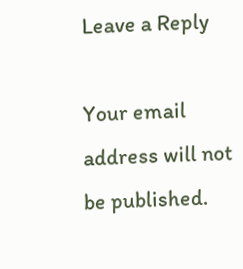Leave a Reply

Your email address will not be published.